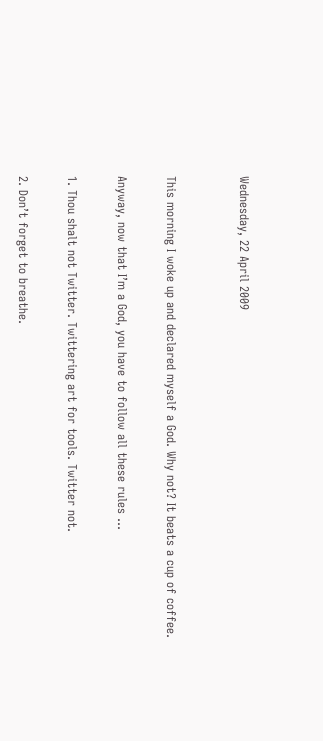Wednesday, 22 April 2009


This morning I woke up and declared myself a God. Why not? It beats a cup of coffee.

Anyway, now that I’m a God, you have to follow all these rules …

1. Thou shalt not Twitter. Twittering art for tools. Twitter not.

2. Don’t forget to breathe.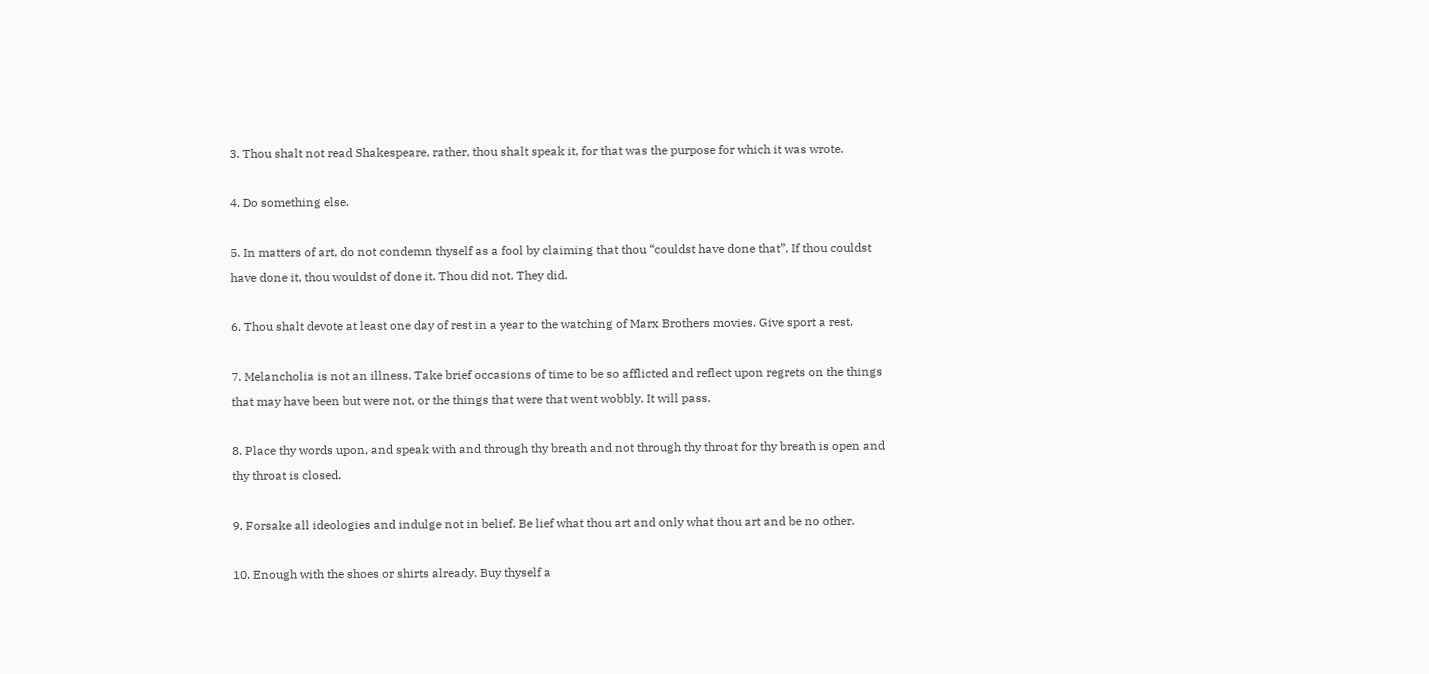3. Thou shalt not read Shakespeare, rather, thou shalt speak it, for that was the purpose for which it was wrote.

4. Do something else.

5. In matters of art, do not condemn thyself as a fool by claiming that thou “couldst have done that”. If thou couldst have done it, thou wouldst of done it. Thou did not. They did.

6. Thou shalt devote at least one day of rest in a year to the watching of Marx Brothers movies. Give sport a rest.

7. Melancholia is not an illness. Take brief occasions of time to be so afflicted and reflect upon regrets on the things that may have been but were not, or the things that were that went wobbly. It will pass.

8. Place thy words upon, and speak with and through thy breath and not through thy throat for thy breath is open and thy throat is closed.

9. Forsake all ideologies and indulge not in belief. Be lief what thou art and only what thou art and be no other.

10. Enough with the shoes or shirts already. Buy thyself a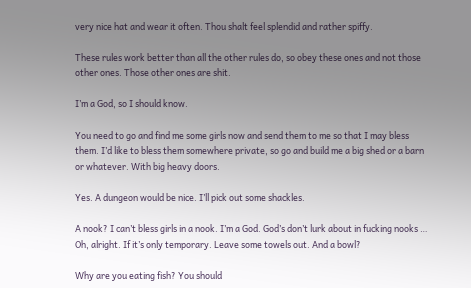very nice hat and wear it often. Thou shalt feel splendid and rather spiffy.

These rules work better than all the other rules do, so obey these ones and not those other ones. Those other ones are shit.

I’m a God, so I should know.

You need to go and find me some girls now and send them to me so that I may bless them. I’d like to bless them somewhere private, so go and build me a big shed or a barn or whatever. With big heavy doors.

Yes. A dungeon would be nice. I’ll pick out some shackles.

A nook? I can’t bless girls in a nook. I’m a God. God’s don’t lurk about in fucking nooks … Oh, alright. If it’s only temporary. Leave some towels out. And a bowl?

Why are you eating fish? You should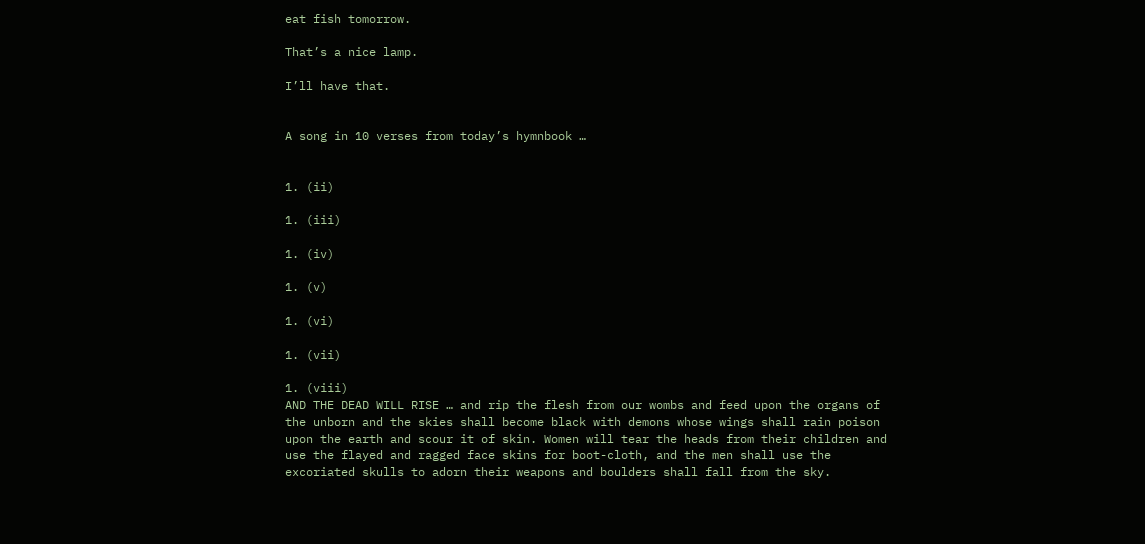eat fish tomorrow.

That’s a nice lamp.

I’ll have that.


A song in 10 verses from today’s hymnbook …


1. (ii)

1. (iii)

1. (iv)

1. (v)

1. (vi)

1. (vii)

1. (viii)
AND THE DEAD WILL RISE … and rip the flesh from our wombs and feed upon the organs of the unborn and the skies shall become black with demons whose wings shall rain poison upon the earth and scour it of skin. Women will tear the heads from their children and use the flayed and ragged face skins for boot-cloth, and the men shall use the excoriated skulls to adorn their weapons and boulders shall fall from the sky.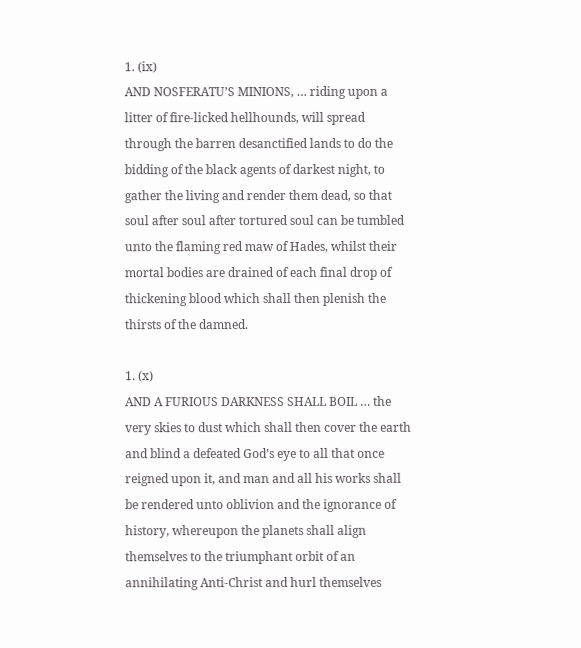1. (ix)
AND NOSFERATU’S MINIONS, … riding upon a litter of fire-licked hellhounds, will spread through the barren desanctified lands to do the bidding of the black agents of darkest night, to gather the living and render them dead, so that soul after soul after tortured soul can be tumbled unto the flaming red maw of Hades, whilst their mortal bodies are drained of each final drop of thickening blood which shall then plenish the thirsts of the damned.

1. (x)
AND A FURIOUS DARKNESS SHALL BOIL … the very skies to dust which shall then cover the earth and blind a defeated God’s eye to all that once reigned upon it, and man and all his works shall be rendered unto oblivion and the ignorance of history, whereupon the planets shall align themselves to the triumphant orbit of an annihilating Anti-Christ and hurl themselves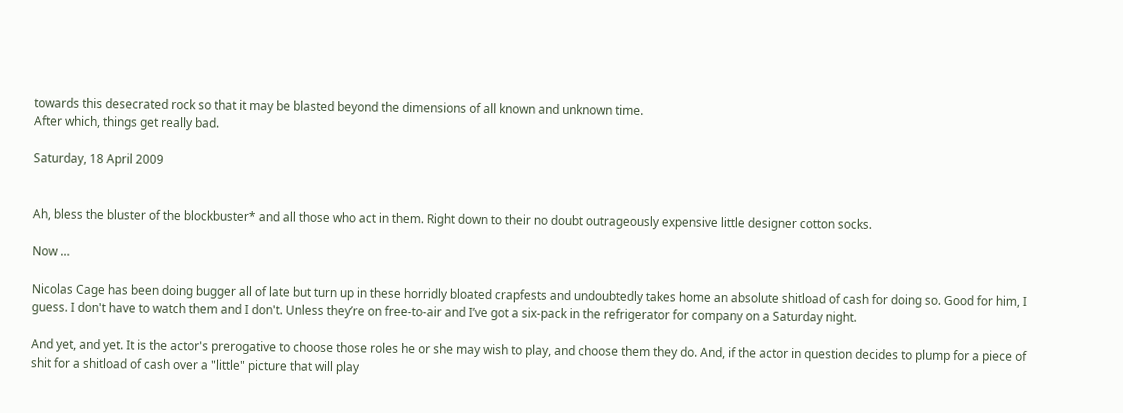towards this desecrated rock so that it may be blasted beyond the dimensions of all known and unknown time.
After which, things get really bad.

Saturday, 18 April 2009


Ah, bless the bluster of the blockbuster* and all those who act in them. Right down to their no doubt outrageously expensive little designer cotton socks.

Now …

Nicolas Cage has been doing bugger all of late but turn up in these horridly bloated crapfests and undoubtedly takes home an absolute shitload of cash for doing so. Good for him, I guess. I don't have to watch them and I don't. Unless they’re on free-to-air and I’ve got a six-pack in the refrigerator for company on a Saturday night.

And yet, and yet. It is the actor's prerogative to choose those roles he or she may wish to play, and choose them they do. And, if the actor in question decides to plump for a piece of shit for a shitload of cash over a "little" picture that will play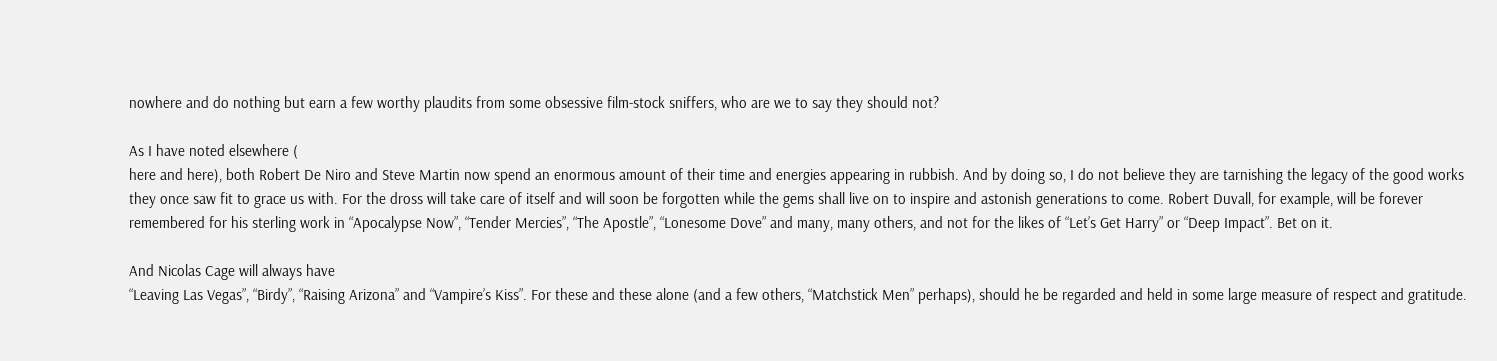nowhere and do nothing but earn a few worthy plaudits from some obsessive film-stock sniffers, who are we to say they should not?

As I have noted elsewhere (
here and here), both Robert De Niro and Steve Martin now spend an enormous amount of their time and energies appearing in rubbish. And by doing so, I do not believe they are tarnishing the legacy of the good works they once saw fit to grace us with. For the dross will take care of itself and will soon be forgotten while the gems shall live on to inspire and astonish generations to come. Robert Duvall, for example, will be forever remembered for his sterling work in “Apocalypse Now”, “Tender Mercies”, “The Apostle”, “Lonesome Dove” and many, many others, and not for the likes of “Let’s Get Harry” or “Deep Impact”. Bet on it.

And Nicolas Cage will always have
“Leaving Las Vegas”, “Birdy”, “Raising Arizona” and “Vampire’s Kiss”. For these and these alone (and a few others, “Matchstick Men” perhaps), should he be regarded and held in some large measure of respect and gratitude.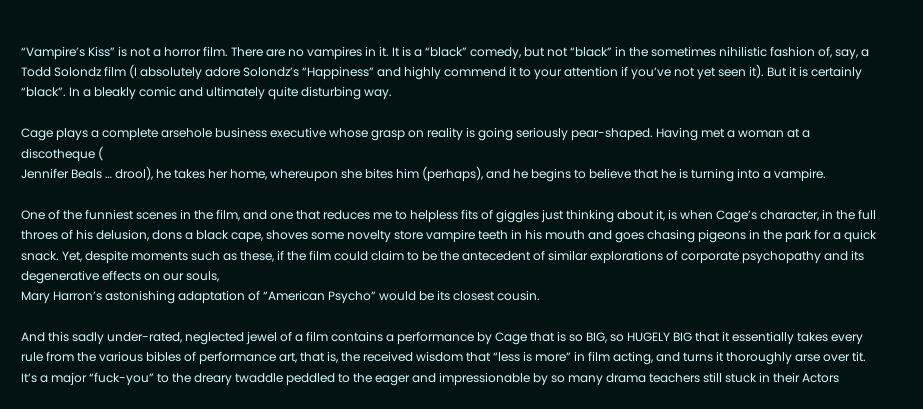“Vampire’s Kiss” is not a horror film. There are no vampires in it. It is a “black” comedy, but not “black” in the sometimes nihilistic fashion of, say, a
Todd Solondz film (I absolutely adore Solondz’s “Happiness” and highly commend it to your attention if you’ve not yet seen it). But it is certainly “black”. In a bleakly comic and ultimately quite disturbing way.

Cage plays a complete arsehole business executive whose grasp on reality is going seriously pear-shaped. Having met a woman at a discotheque (
Jennifer Beals … drool), he takes her home, whereupon she bites him (perhaps), and he begins to believe that he is turning into a vampire.

One of the funniest scenes in the film, and one that reduces me to helpless fits of giggles just thinking about it, is when Cage’s character, in the full throes of his delusion, dons a black cape, shoves some novelty store vampire teeth in his mouth and goes chasing pigeons in the park for a quick snack. Yet, despite moments such as these, if the film could claim to be the antecedent of similar explorations of corporate psychopathy and its degenerative effects on our souls,
Mary Harron’s astonishing adaptation of “American Psycho” would be its closest cousin.

And this sadly under-rated, neglected jewel of a film contains a performance by Cage that is so BIG, so HUGELY BIG that it essentially takes every rule from the various bibles of performance art, that is, the received wisdom that “less is more” in film acting, and turns it thoroughly arse over tit. It’s a major “fuck-you” to the dreary twaddle peddled to the eager and impressionable by so many drama teachers still stuck in their Actors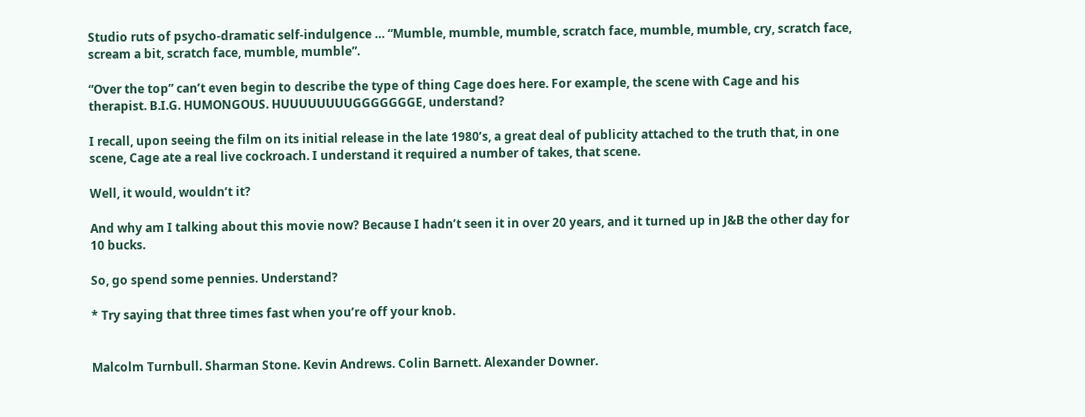Studio ruts of psycho-dramatic self-indulgence … “Mumble, mumble, mumble, scratch face, mumble, mumble, cry, scratch face, scream a bit, scratch face, mumble, mumble”.

“Over the top” can’t even begin to describe the type of thing Cage does here. For example, the scene with Cage and his therapist. B.I.G. HUMONGOUS. HUUUUUUUUGGGGGGGE, understand?

I recall, upon seeing the film on its initial release in the late 1980’s, a great deal of publicity attached to the truth that, in one scene, Cage ate a real live cockroach. I understand it required a number of takes, that scene.

Well, it would, wouldn’t it?

And why am I talking about this movie now? Because I hadn’t seen it in over 20 years, and it turned up in J&B the other day for 10 bucks.

So, go spend some pennies. Understand?

* Try saying that three times fast when you’re off your knob.


Malcolm Turnbull. Sharman Stone. Kevin Andrews. Colin Barnett. Alexander Downer.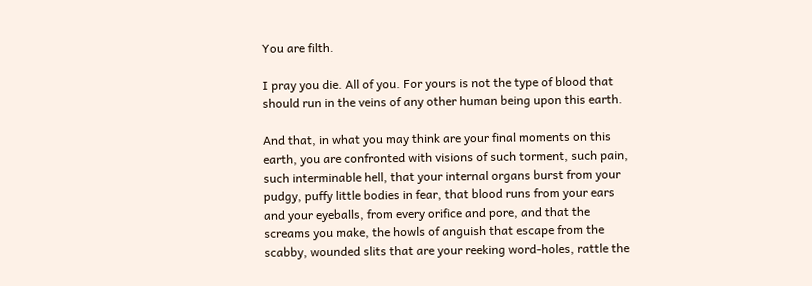You are filth.

I pray you die. All of you. For yours is not the type of blood that should run in the veins of any other human being upon this earth.

And that, in what you may think are your final moments on this earth, you are confronted with visions of such torment, such pain, such interminable hell, that your internal organs burst from your pudgy, puffy little bodies in fear, that blood runs from your ears and your eyeballs, from every orifice and pore, and that the screams you make, the howls of anguish that escape from the scabby, wounded slits that are your reeking word-holes, rattle the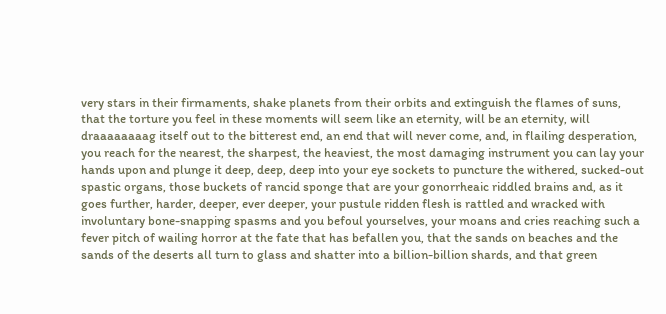very stars in their firmaments, shake planets from their orbits and extinguish the flames of suns, that the torture you feel in these moments will seem like an eternity, will be an eternity, will draaaaaaaag itself out to the bitterest end, an end that will never come, and, in flailing desperation, you reach for the nearest, the sharpest, the heaviest, the most damaging instrument you can lay your hands upon and plunge it deep, deep, deep into your eye sockets to puncture the withered, sucked-out spastic organs, those buckets of rancid sponge that are your gonorrheaic riddled brains and, as it goes further, harder, deeper, ever deeper, your pustule ridden flesh is rattled and wracked with involuntary bone-snapping spasms and you befoul yourselves, your moans and cries reaching such a fever pitch of wailing horror at the fate that has befallen you, that the sands on beaches and the sands of the deserts all turn to glass and shatter into a billion-billion shards, and that green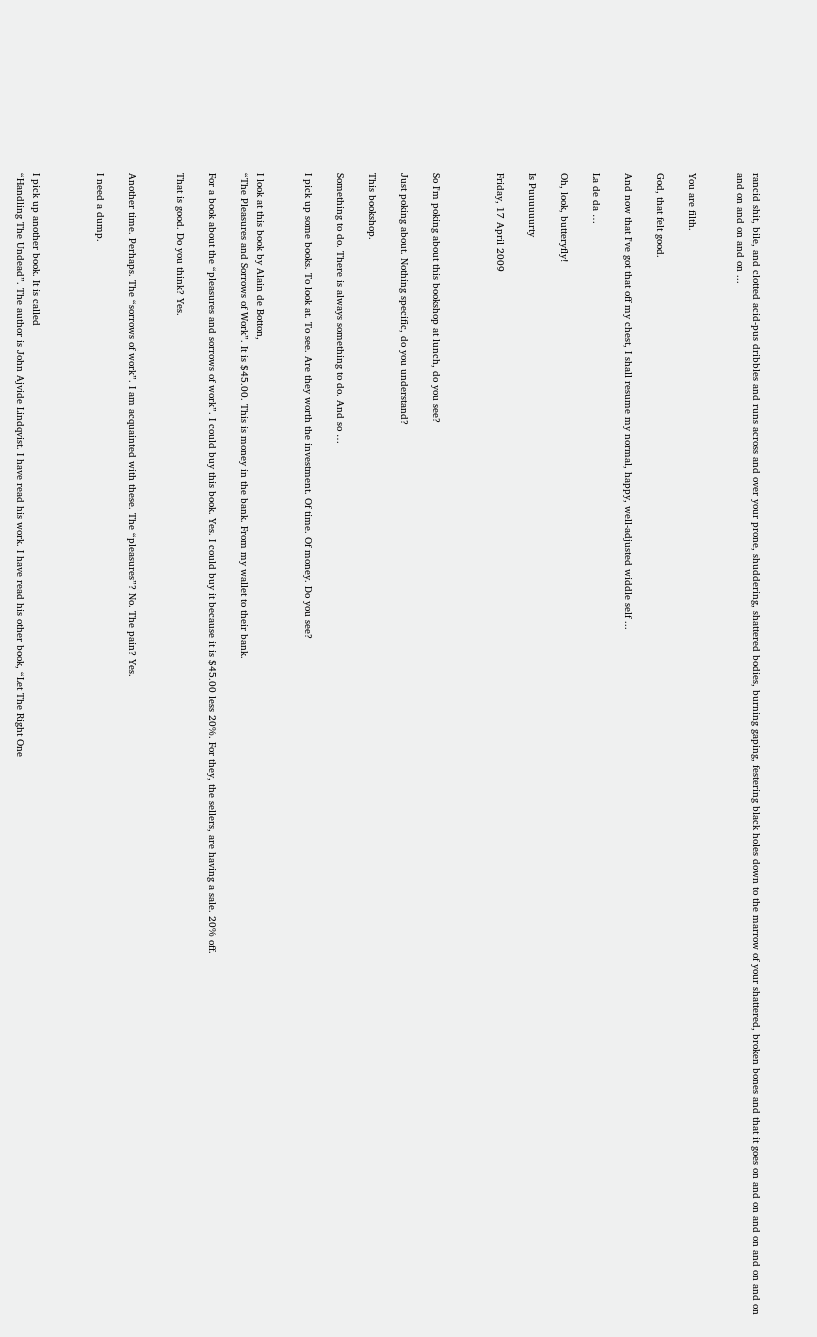rancid shit, bile, and clotted acid-pus dribbles and runs across and over your prone, shuddering, shattered bodies, burning gaping, festering black holes down to the marrow of your shattered, broken bones and that it goes on and on and on and on and on and on and on and on ...


You are filth.

God, that felt good.

And now that I've got that off my chest, I shall resume my normal, happy, well-adjusted widdle self ...

La de da …

Oh, look, butteryfly!

Is Puuuuuurty

Friday, 17 April 2009



So I'm poking about this bookshop at lunch, do you see?

Just poking about. Nothing specific, do you understand?

This bookshop.

Something to do. There is always something to do. And so …

I pick up some books. To look at. To see. Are they worth the investment. Of time. Of money. Do you see?


I look at this book by Alain de Botton,
“The Pleasures and Sorrows of Work”. It is $45.00. This is money in the bank. From my wallet to their bank.

For a book about the “pleasures and sorrows of work”. I could buy this book. Yes. I could buy it because it is $45.00 less 20%. For they, the sellers, are having a sale. 20% off.

That is good. Do you think? Yes.


Another time. Perhaps. The “sorrows of work”. I am acquainted with these. The “pleasures”? No. The pain? Yes.

I need a dump.



I pick up another book. It is called
“Handling The Undead”. The author is John Ajvide Lindqvist. I have read his work. I have read his other book, “Let The Right One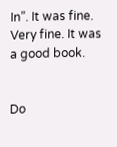In”. It was fine. Very fine. It was a good book.


Do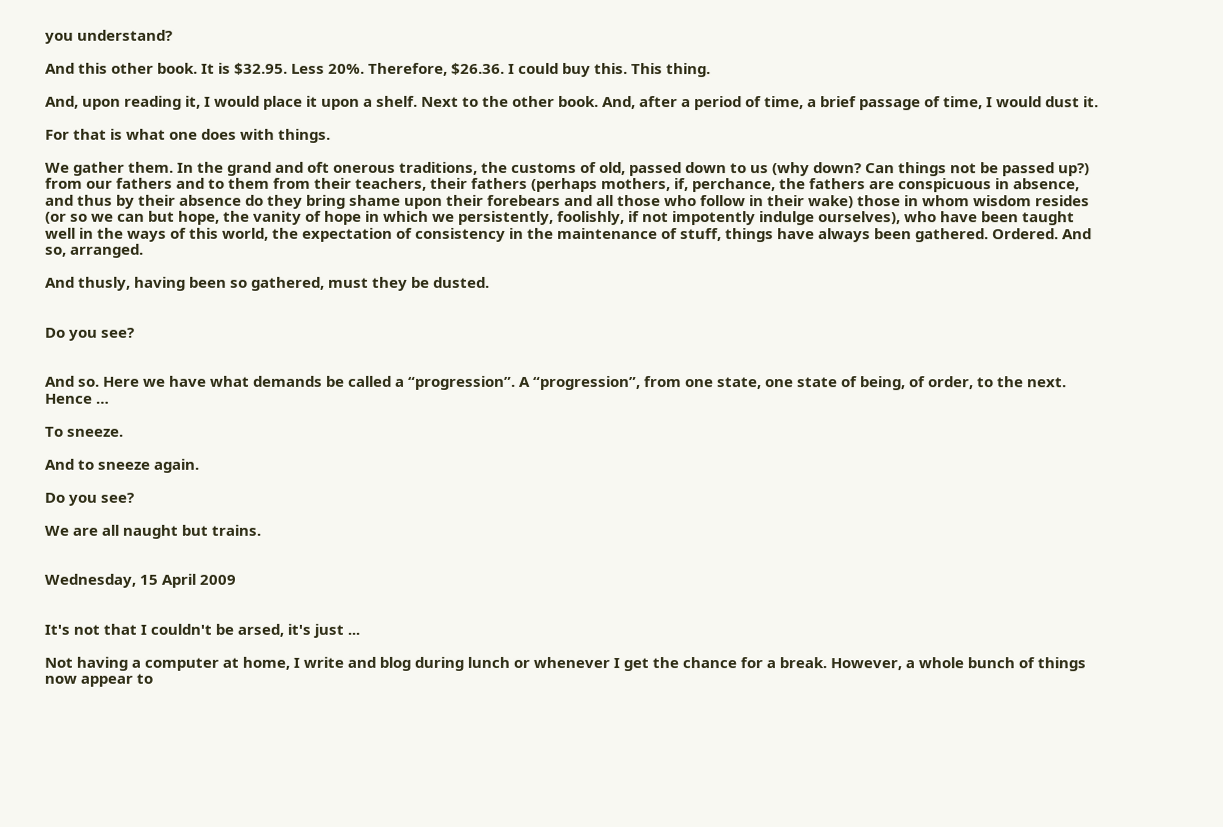you understand?

And this other book. It is $32.95. Less 20%. Therefore, $26.36. I could buy this. This thing.

And, upon reading it, I would place it upon a shelf. Next to the other book. And, after a period of time, a brief passage of time, I would dust it.

For that is what one does with things.

We gather them. In the grand and oft onerous traditions, the customs of old, passed down to us (why down? Can things not be passed up?) from our fathers and to them from their teachers, their fathers (perhaps mothers, if, perchance, the fathers are conspicuous in absence, and thus by their absence do they bring shame upon their forebears and all those who follow in their wake) those in whom wisdom resides (or so we can but hope, the vanity of hope in which we persistently, foolishly, if not impotently indulge ourselves), who have been taught well in the ways of this world, the expectation of consistency in the maintenance of stuff, things have always been gathered. Ordered. And so, arranged.

And thusly, having been so gathered, must they be dusted.


Do you see?


And so. Here we have what demands be called a “progression”. A “progression”, from one state, one state of being, of order, to the next. Hence …

To sneeze.

And to sneeze again.

Do you see?

We are all naught but trains.


Wednesday, 15 April 2009


It's not that I couldn't be arsed, it's just ...

Not having a computer at home, I write and blog during lunch or whenever I get the chance for a break. However, a whole bunch of things now appear to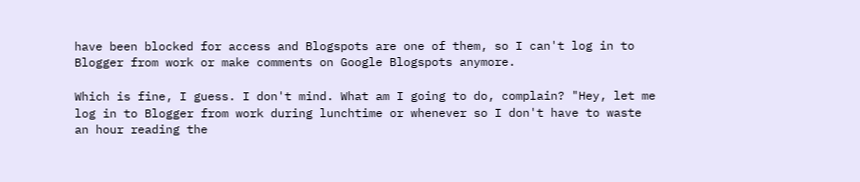have been blocked for access and Blogspots are one of them, so I can't log in to Blogger from work or make comments on Google Blogspots anymore.

Which is fine, I guess. I don't mind. What am I going to do, complain? "Hey, let me log in to Blogger from work during lunchtime or whenever so I don't have to waste an hour reading the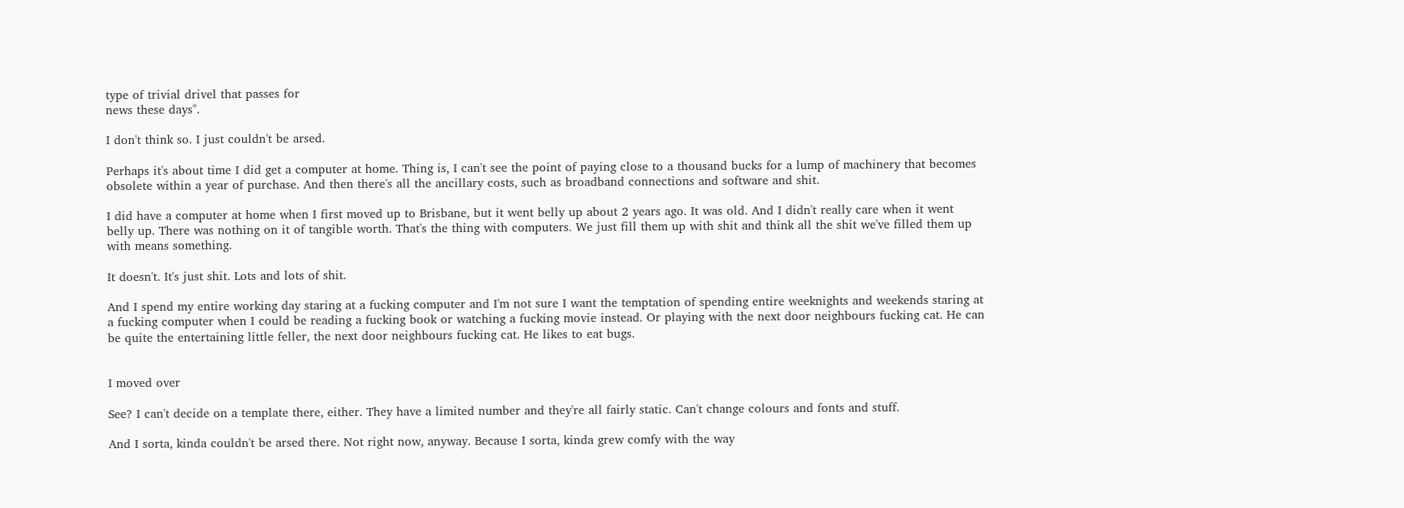type of trivial drivel that passes for
news these days".

I don't think so. I just couldn't be arsed.

Perhaps it's about time I did get a computer at home. Thing is, I can't see the point of paying close to a thousand bucks for a lump of machinery that becomes obsolete within a year of purchase. And then there's all the ancillary costs, such as broadband connections and software and shit.

I did have a computer at home when I first moved up to Brisbane, but it went belly up about 2 years ago. It was old. And I didn't really care when it went belly up. There was nothing on it of tangible worth. That's the thing with computers. We just fill them up with shit and think all the shit we've filled them up with means something.

It doesn't. It's just shit. Lots and lots of shit.

And I spend my entire working day staring at a fucking computer and I'm not sure I want the temptation of spending entire weeknights and weekends staring at a fucking computer when I could be reading a fucking book or watching a fucking movie instead. Or playing with the next door neighbours fucking cat. He can be quite the entertaining little feller, the next door neighbours fucking cat. He likes to eat bugs.


I moved over

See? I can't decide on a template there, either. They have a limited number and they're all fairly static. Can't change colours and fonts and stuff.

And I sorta, kinda couldn't be arsed there. Not right now, anyway. Because I sorta, kinda grew comfy with the way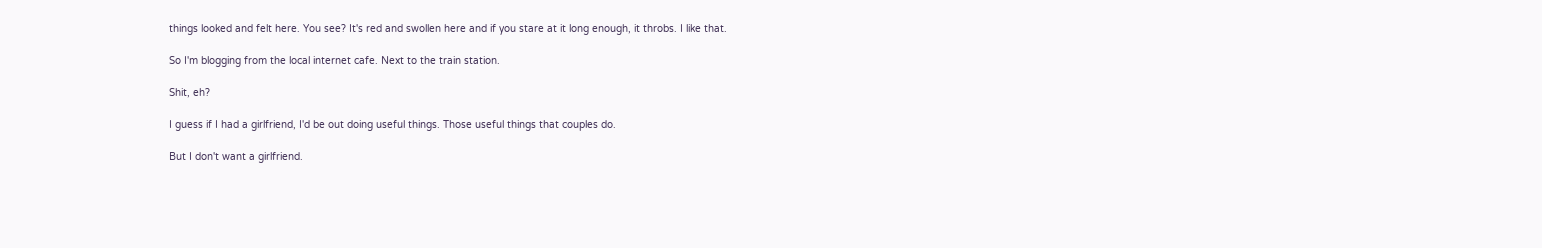things looked and felt here. You see? It's red and swollen here and if you stare at it long enough, it throbs. I like that.

So I'm blogging from the local internet cafe. Next to the train station.

Shit, eh?

I guess if I had a girlfriend, I'd be out doing useful things. Those useful things that couples do.

But I don't want a girlfriend.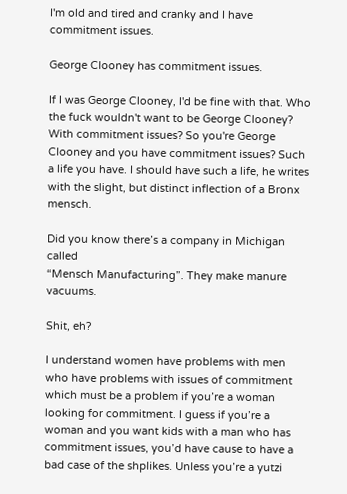I'm old and tired and cranky and I have commitment issues.

George Clooney has commitment issues.

If I was George Clooney, I'd be fine with that. Who the fuck wouldn't want to be George Clooney? With commitment issues? So you're George Clooney and you have commitment issues? Such a life you have. I should have such a life, he writes with the slight, but distinct inflection of a Bronx mensch.

Did you know there’s a company in Michigan called
“Mensch Manufacturing”. They make manure vacuums.

Shit, eh?

I understand women have problems with men who have problems with issues of commitment which must be a problem if you’re a woman looking for commitment. I guess if you’re a woman and you want kids with a man who has commitment issues, you’d have cause to have a bad case of the shplikes. Unless you’re a yutzi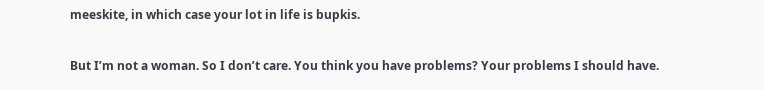meeskite, in which case your lot in life is bupkis.

But I’m not a woman. So I don’t care. You think you have problems? Your problems I should have.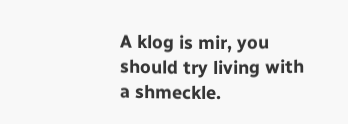A klog is mir, you should try living with a shmeckle.